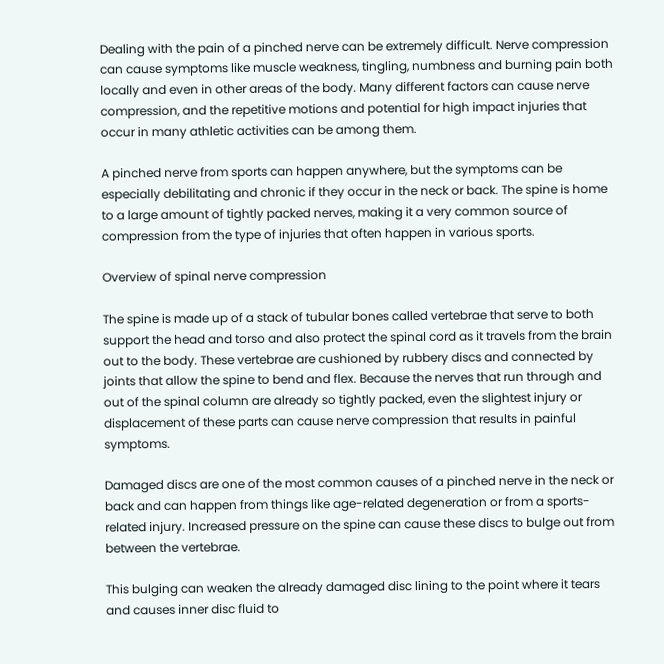Dealing with the pain of a pinched nerve can be extremely difficult. Nerve compression can cause symptoms like muscle weakness, tingling, numbness and burning pain both locally and even in other areas of the body. Many different factors can cause nerve compression, and the repetitive motions and potential for high impact injuries that occur in many athletic activities can be among them.

A pinched nerve from sports can happen anywhere, but the symptoms can be especially debilitating and chronic if they occur in the neck or back. The spine is home to a large amount of tightly packed nerves, making it a very common source of compression from the type of injuries that often happen in various sports.

Overview of spinal nerve compression

The spine is made up of a stack of tubular bones called vertebrae that serve to both support the head and torso and also protect the spinal cord as it travels from the brain out to the body. These vertebrae are cushioned by rubbery discs and connected by joints that allow the spine to bend and flex. Because the nerves that run through and out of the spinal column are already so tightly packed, even the slightest injury or displacement of these parts can cause nerve compression that results in painful symptoms.

Damaged discs are one of the most common causes of a pinched nerve in the neck or back and can happen from things like age-related degeneration or from a sports-related injury. Increased pressure on the spine can cause these discs to bulge out from between the vertebrae.

This bulging can weaken the already damaged disc lining to the point where it tears and causes inner disc fluid to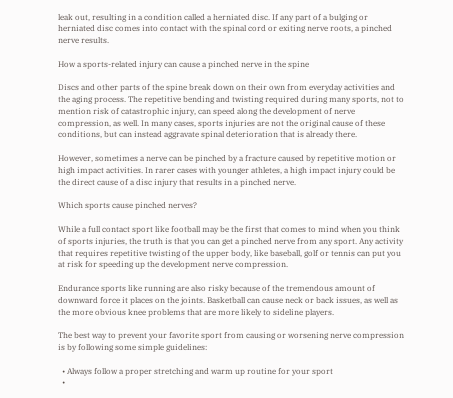leak out, resulting in a condition called a herniated disc. If any part of a bulging or herniated disc comes into contact with the spinal cord or exiting nerve roots, a pinched nerve results.

How a sports-related injury can cause a pinched nerve in the spine

Discs and other parts of the spine break down on their own from everyday activities and the aging process. The repetitive bending and twisting required during many sports, not to mention risk of catastrophic injury, can speed along the development of nerve compression, as well. In many cases, sports injuries are not the original cause of these conditions, but can instead aggravate spinal deterioration that is already there.

However, sometimes a nerve can be pinched by a fracture caused by repetitive motion or high impact activities. In rarer cases with younger athletes, a high impact injury could be the direct cause of a disc injury that results in a pinched nerve.

Which sports cause pinched nerves?

While a full contact sport like football may be the first that comes to mind when you think of sports injuries, the truth is that you can get a pinched nerve from any sport. Any activity that requires repetitive twisting of the upper body, like baseball, golf or tennis can put you at risk for speeding up the development nerve compression.

Endurance sports like running are also risky because of the tremendous amount of downward force it places on the joints. Basketball can cause neck or back issues, as well as the more obvious knee problems that are more likely to sideline players.

The best way to prevent your favorite sport from causing or worsening nerve compression is by following some simple guidelines:

  • Always follow a proper stretching and warm up routine for your sport
  •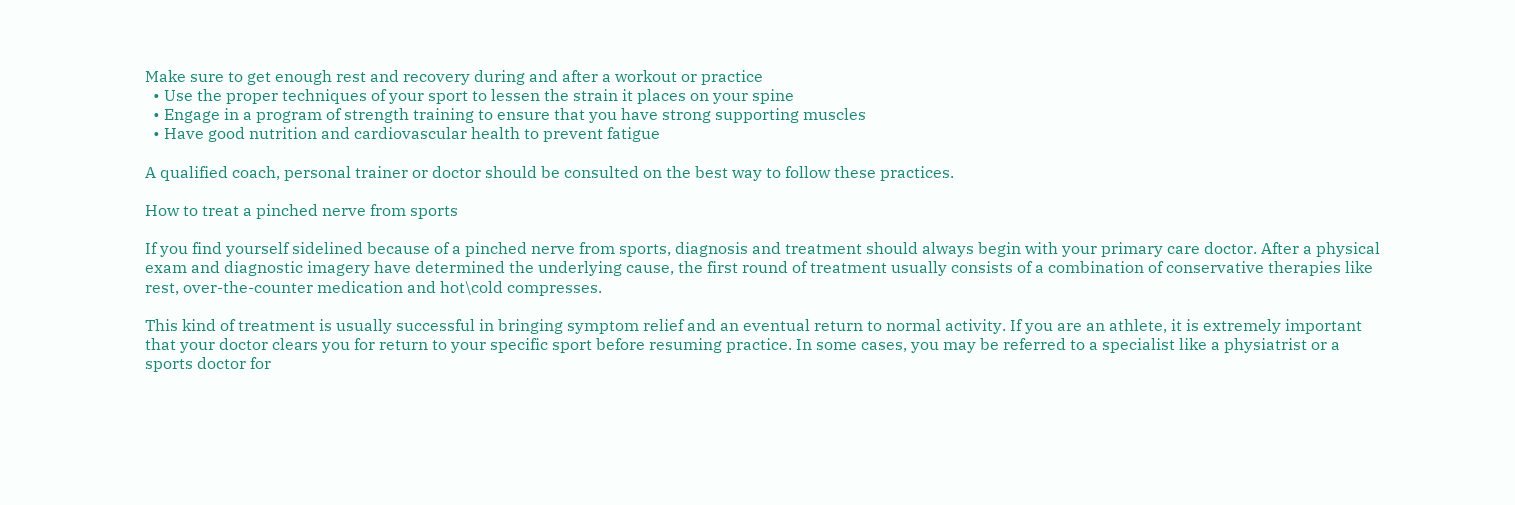Make sure to get enough rest and recovery during and after a workout or practice
  • Use the proper techniques of your sport to lessen the strain it places on your spine
  • Engage in a program of strength training to ensure that you have strong supporting muscles
  • Have good nutrition and cardiovascular health to prevent fatigue

A qualified coach, personal trainer or doctor should be consulted on the best way to follow these practices.

How to treat a pinched nerve from sports

If you find yourself sidelined because of a pinched nerve from sports, diagnosis and treatment should always begin with your primary care doctor. After a physical exam and diagnostic imagery have determined the underlying cause, the first round of treatment usually consists of a combination of conservative therapies like rest, over-the-counter medication and hot\cold compresses.

This kind of treatment is usually successful in bringing symptom relief and an eventual return to normal activity. If you are an athlete, it is extremely important that your doctor clears you for return to your specific sport before resuming practice. In some cases, you may be referred to a specialist like a physiatrist or a sports doctor for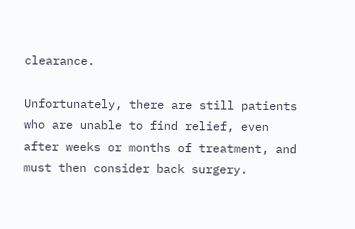clearance.

Unfortunately, there are still patients who are unable to find relief, even after weeks or months of treatment, and must then consider back surgery.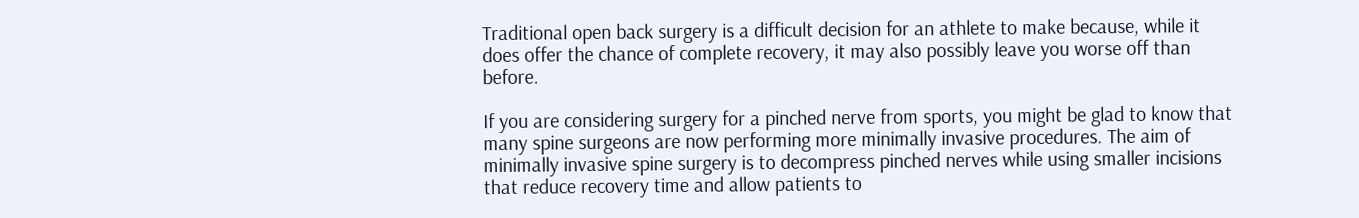Traditional open back surgery is a difficult decision for an athlete to make because, while it does offer the chance of complete recovery, it may also possibly leave you worse off than before.

If you are considering surgery for a pinched nerve from sports, you might be glad to know that many spine surgeons are now performing more minimally invasive procedures. The aim of minimally invasive spine surgery is to decompress pinched nerves while using smaller incisions that reduce recovery time and allow patients to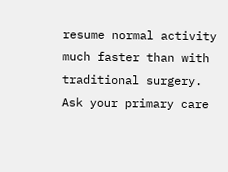resume normal activity much faster than with traditional surgery. Ask your primary care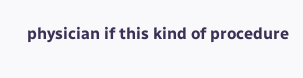physician if this kind of procedure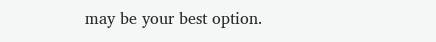may be your best option.